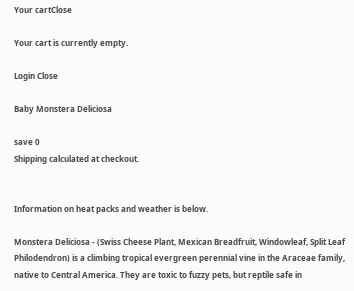Your cartClose

Your cart is currently empty.

Login Close

Baby Monstera Deliciosa

save 0
Shipping calculated at checkout.


Information on heat packs and weather is below.

Monstera Deliciosa - (Swiss Cheese Plant, Mexican Breadfruit, Windowleaf, Split Leaf Philodendron) is a climbing tropical evergreen perennial vine in the Araceae family, native to Central America. They are toxic to fuzzy pets, but reptile safe in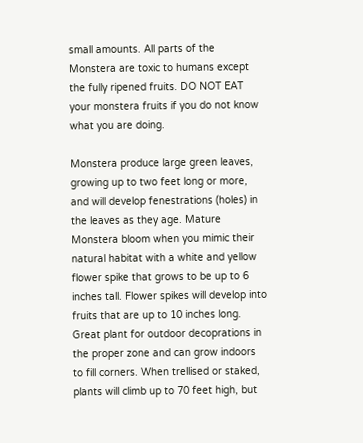small amounts. All parts of the Monstera are toxic to humans except the fully ripened fruits. DO NOT EAT your monstera fruits if you do not know what you are doing.

Monstera produce large green leaves, growing up to two feet long or more, and will develop fenestrations (holes) in the leaves as they age. Mature Monstera bloom when you mimic their natural habitat with a white and yellow flower spike that grows to be up to 6 inches tall. Flower spikes will develop into fruits that are up to 10 inches long. Great plant for outdoor decoprations in the proper zone and can grow indoors to fill corners. When trellised or staked, plants will climb up to 70 feet high, but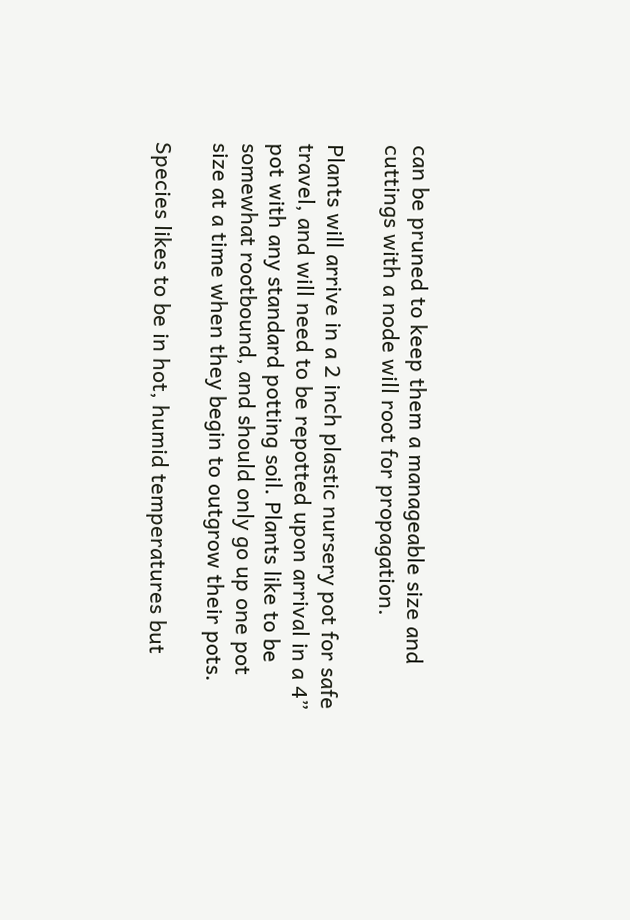can be pruned to keep them a manageable size and cuttings with a node will root for propagation.

Plants will arrive in a 2 inch plastic nursery pot for safe travel, and will need to be repotted upon arrival in a 4” pot with any standard potting soil. Plants like to be somewhat rootbound, and should only go up one pot size at a time when they begin to outgrow their pots.

Species likes to be in hot, humid temperatures but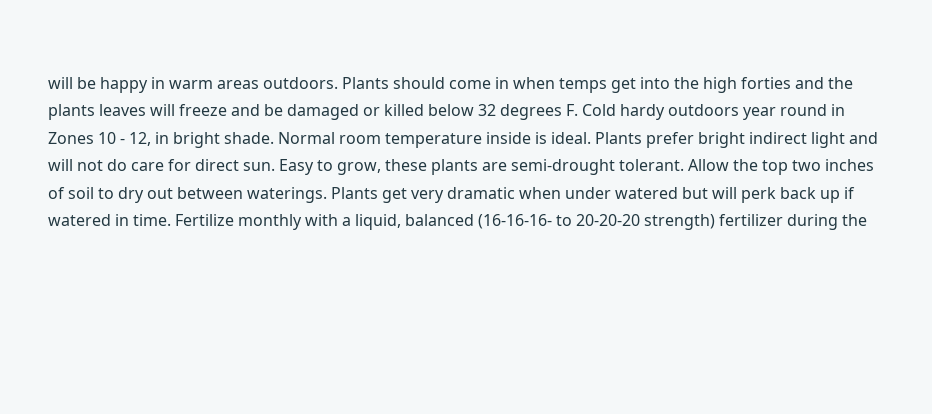will be happy in warm areas outdoors. Plants should come in when temps get into the high forties and the plants leaves will freeze and be damaged or killed below 32 degrees F. Cold hardy outdoors year round in Zones 10 - 12, in bright shade. Normal room temperature inside is ideal. Plants prefer bright indirect light and will not do care for direct sun. Easy to grow, these plants are semi-drought tolerant. Allow the top two inches of soil to dry out between waterings. Plants get very dramatic when under watered but will perk back up if watered in time. Fertilize monthly with a liquid, balanced (16-16-16- to 20-20-20 strength) fertilizer during the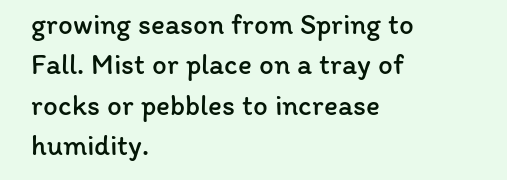growing season from Spring to Fall. Mist or place on a tray of rocks or pebbles to increase humidity.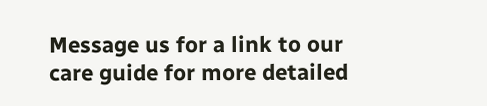Message us for a link to our care guide for more detailed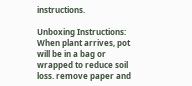instructions.

Unboxing Instructions: When plant arrives, pot will be in a bag or wrapped to reduce soil loss. remove paper and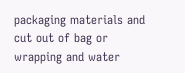packaging materials and cut out of bag or wrapping and water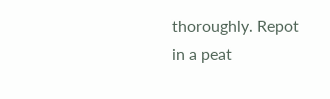thoroughly. Repot in a peat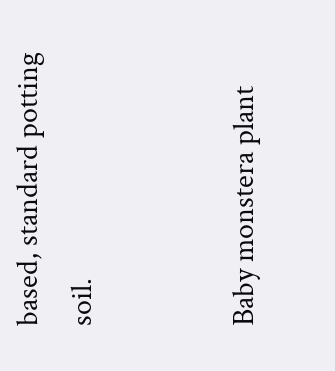based, standard potting soil.


Baby monstera plant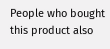People who bought this product also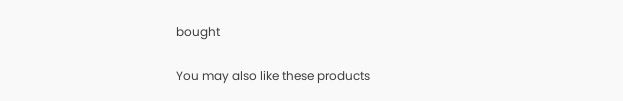bought

You may also like these products